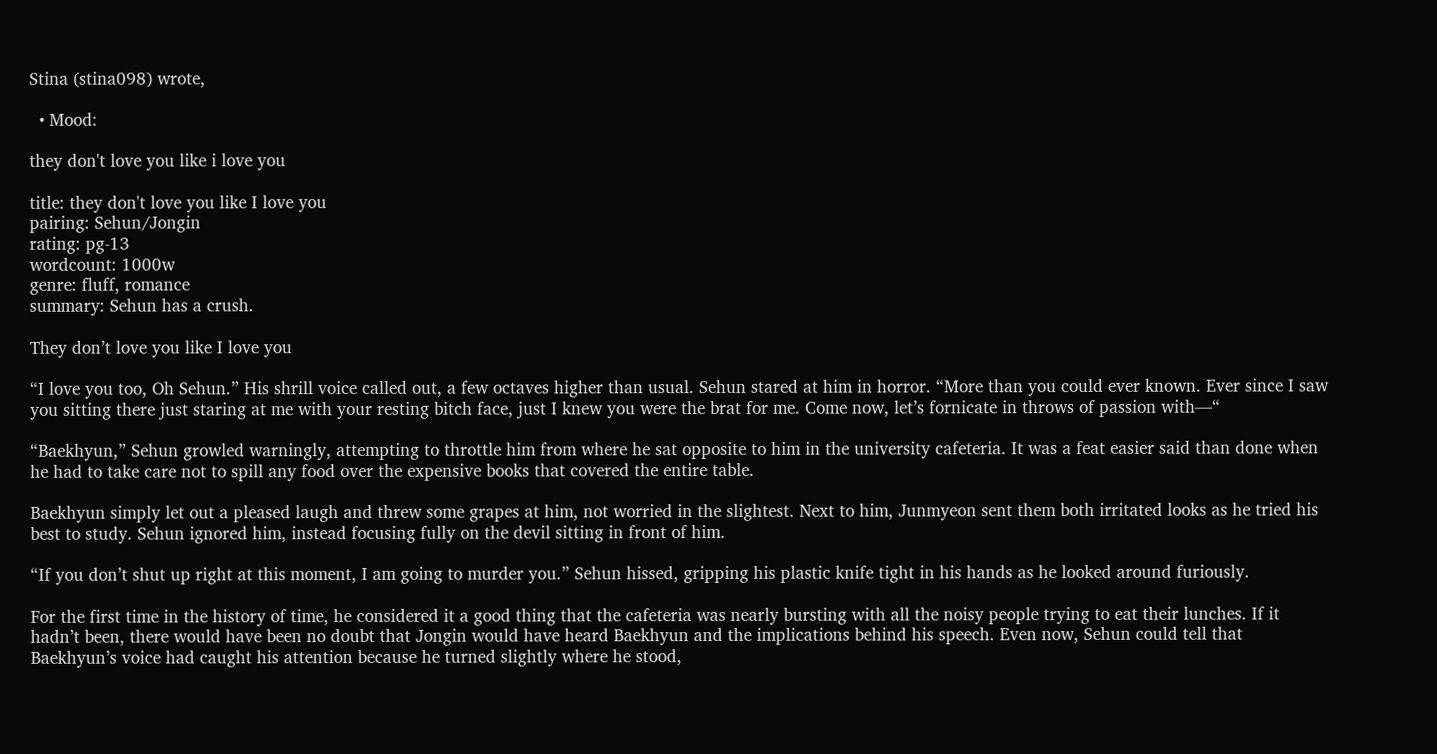Stina (stina098) wrote,

  • Mood:

they don't love you like i love you

title: they don't love you like I love you
pairing: Sehun/Jongin
rating: pg-13
wordcount: 1000w
genre: fluff, romance
summary: Sehun has a crush.

They don’t love you like I love you

“I love you too, Oh Sehun.” His shrill voice called out, a few octaves higher than usual. Sehun stared at him in horror. “More than you could ever known. Ever since I saw you sitting there just staring at me with your resting bitch face, just I knew you were the brat for me. Come now, let’s fornicate in throws of passion with—“

“Baekhyun,” Sehun growled warningly, attempting to throttle him from where he sat opposite to him in the university cafeteria. It was a feat easier said than done when he had to take care not to spill any food over the expensive books that covered the entire table.

Baekhyun simply let out a pleased laugh and threw some grapes at him, not worried in the slightest. Next to him, Junmyeon sent them both irritated looks as he tried his best to study. Sehun ignored him, instead focusing fully on the devil sitting in front of him.

“If you don’t shut up right at this moment, I am going to murder you.” Sehun hissed, gripping his plastic knife tight in his hands as he looked around furiously.

For the first time in the history of time, he considered it a good thing that the cafeteria was nearly bursting with all the noisy people trying to eat their lunches. If it hadn’t been, there would have been no doubt that Jongin would have heard Baekhyun and the implications behind his speech. Even now, Sehun could tell that Baekhyun’s voice had caught his attention because he turned slightly where he stood,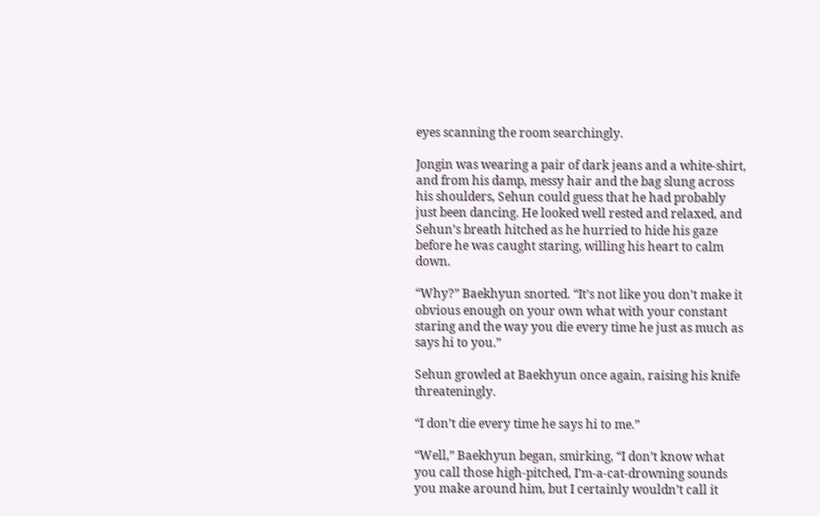eyes scanning the room searchingly.

Jongin was wearing a pair of dark jeans and a white-shirt, and from his damp, messy hair and the bag slung across his shoulders, Sehun could guess that he had probably just been dancing. He looked well rested and relaxed, and Sehun’s breath hitched as he hurried to hide his gaze before he was caught staring, willing his heart to calm down.

“Why?” Baekhyun snorted. “It’s not like you don’t make it obvious enough on your own what with your constant staring and the way you die every time he just as much as says hi to you.”

Sehun growled at Baekhyun once again, raising his knife threateningly.

“I don’t die every time he says hi to me.”

“Well,” Baekhyun began, smirking, “I don’t know what you call those high-pitched, I’m-a-cat-drowning sounds you make around him, but I certainly wouldn’t call it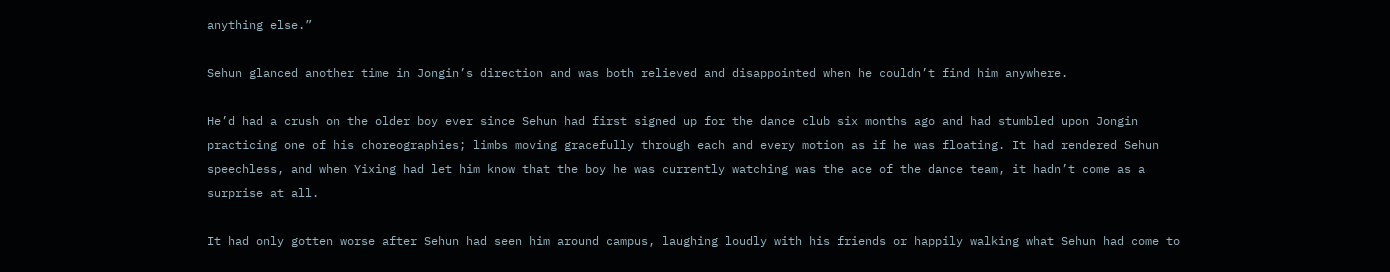anything else.”

Sehun glanced another time in Jongin’s direction and was both relieved and disappointed when he couldn’t find him anywhere.

He’d had a crush on the older boy ever since Sehun had first signed up for the dance club six months ago and had stumbled upon Jongin practicing one of his choreographies; limbs moving gracefully through each and every motion as if he was floating. It had rendered Sehun speechless, and when Yixing had let him know that the boy he was currently watching was the ace of the dance team, it hadn’t come as a surprise at all.

It had only gotten worse after Sehun had seen him around campus, laughing loudly with his friends or happily walking what Sehun had come to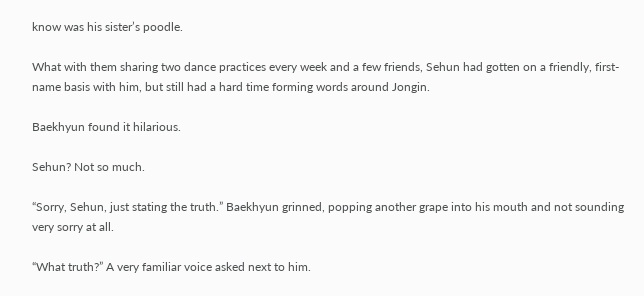know was his sister’s poodle.

What with them sharing two dance practices every week and a few friends, Sehun had gotten on a friendly, first-name basis with him, but still had a hard time forming words around Jongin.

Baekhyun found it hilarious.

Sehun? Not so much.

“Sorry, Sehun, just stating the truth.” Baekhyun grinned, popping another grape into his mouth and not sounding very sorry at all.

“What truth?” A very familiar voice asked next to him.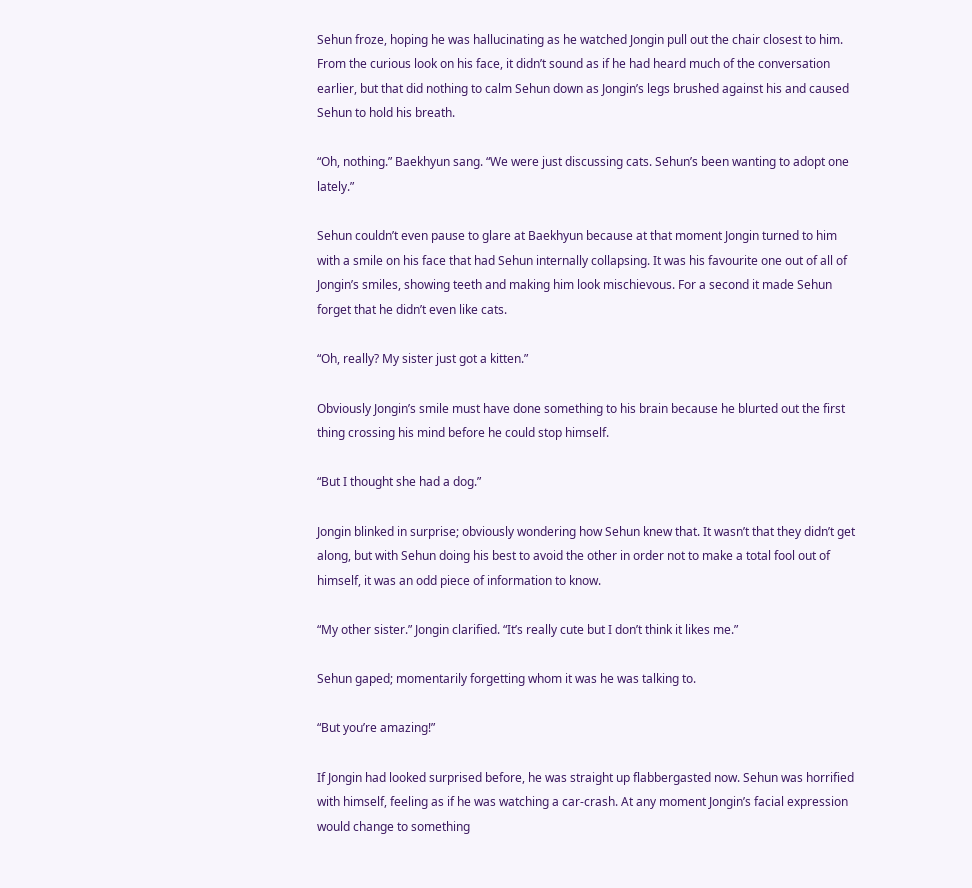Sehun froze, hoping he was hallucinating as he watched Jongin pull out the chair closest to him. From the curious look on his face, it didn’t sound as if he had heard much of the conversation earlier, but that did nothing to calm Sehun down as Jongin’s legs brushed against his and caused Sehun to hold his breath.

“Oh, nothing.” Baekhyun sang. “We were just discussing cats. Sehun’s been wanting to adopt one lately.”

Sehun couldn’t even pause to glare at Baekhyun because at that moment Jongin turned to him with a smile on his face that had Sehun internally collapsing. It was his favourite one out of all of Jongin’s smiles, showing teeth and making him look mischievous. For a second it made Sehun forget that he didn’t even like cats.

“Oh, really? My sister just got a kitten.”

Obviously Jongin’s smile must have done something to his brain because he blurted out the first thing crossing his mind before he could stop himself.

“But I thought she had a dog.”

Jongin blinked in surprise; obviously wondering how Sehun knew that. It wasn’t that they didn’t get along, but with Sehun doing his best to avoid the other in order not to make a total fool out of himself, it was an odd piece of information to know.

“My other sister.” Jongin clarified. “It’s really cute but I don’t think it likes me.”

Sehun gaped; momentarily forgetting whom it was he was talking to.

“But you’re amazing!”

If Jongin had looked surprised before, he was straight up flabbergasted now. Sehun was horrified with himself, feeling as if he was watching a car-crash. At any moment Jongin’s facial expression would change to something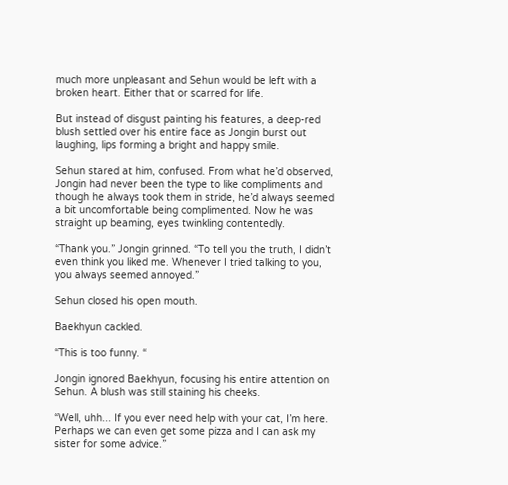much more unpleasant and Sehun would be left with a broken heart. Either that or scarred for life.

But instead of disgust painting his features, a deep-red blush settled over his entire face as Jongin burst out laughing, lips forming a bright and happy smile.

Sehun stared at him, confused. From what he’d observed, Jongin had never been the type to like compliments and though he always took them in stride, he’d always seemed a bit uncomfortable being complimented. Now he was straight up beaming, eyes twinkling contentedly.

“Thank you.” Jongin grinned. “To tell you the truth, I didn’t even think you liked me. Whenever I tried talking to you, you always seemed annoyed.”

Sehun closed his open mouth.

Baekhyun cackled.

“This is too funny. “

Jongin ignored Baekhyun, focusing his entire attention on Sehun. A blush was still staining his cheeks.

“Well, uhh... If you ever need help with your cat, I’m here. Perhaps we can even get some pizza and I can ask my sister for some advice.”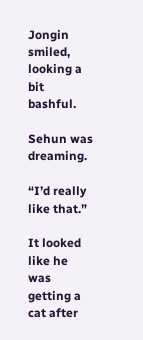Jongin smiled, looking a bit bashful.

Sehun was dreaming.

“I’d really like that.”

It looked like he was getting a cat after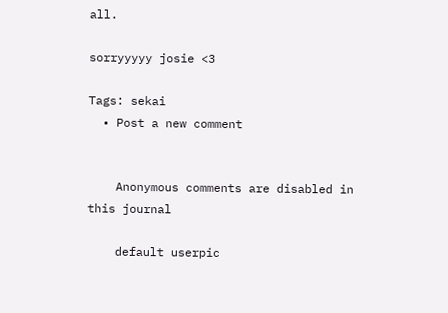all.

sorryyyyy josie <3

Tags: sekai
  • Post a new comment


    Anonymous comments are disabled in this journal

    default userpic